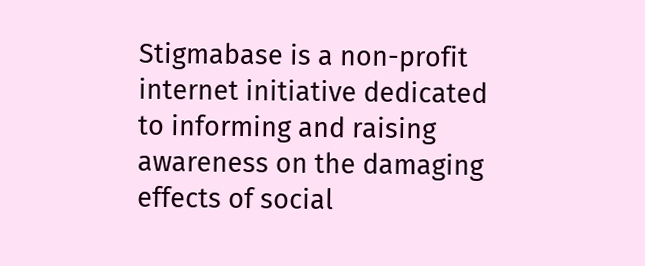Stigmabase is a non-profit internet initiative dedicated to informing and raising awareness on the damaging effects of social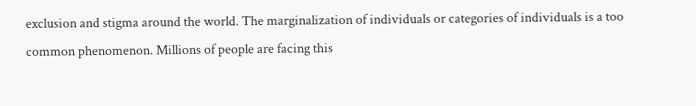exclusion and stigma around the world. The marginalization of individuals or categories of individuals is a too common phenomenon. Millions of people are facing this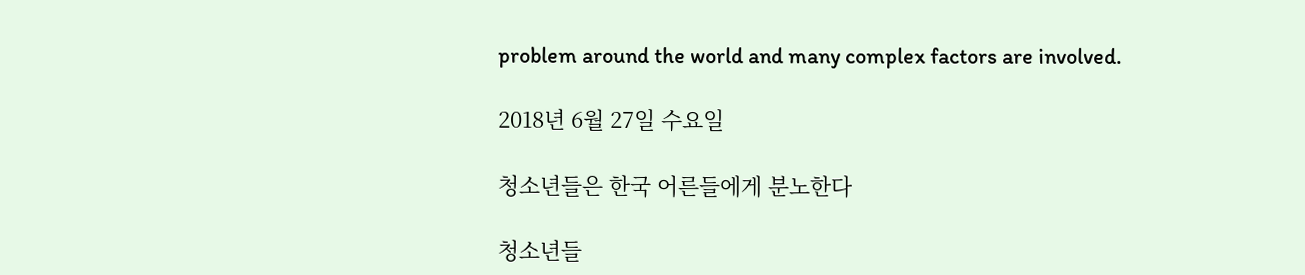problem around the world and many complex factors are involved.

2018년 6월 27일 수요일

청소년들은 한국 어른들에게 분노한다

청소년들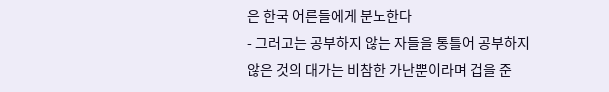은 한국 어른들에게 분노한다
- 그러고는 공부하지 않는 자들을 통틀어 공부하지 않은 것의 대가는 비참한 가난뿐이라며 겁을 준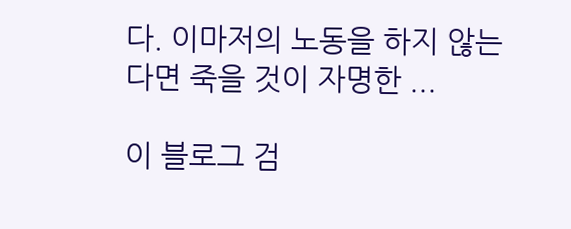다. 이마저의 노동을 하지 않는다면 죽을 것이 자명한 ...

이 블로그 검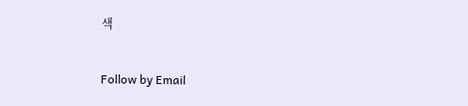색

Follow by Email